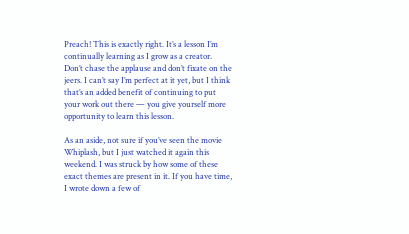Preach! This is exactly right. It’s a lesson I’m continually learning as I grow as a creator. Don’t chase the applause and don’t fixate on the jeers. I can’t say I’m perfect at it yet, but I think that’s an added benefit of continuing to put your work out there — you give yourself more opportunity to learn this lesson.

As an aside, not sure if you’ve seen the movie Whiplash, but I just watched it again this weekend. I was struck by how some of these exact themes are present in it. If you have time, I wrote down a few of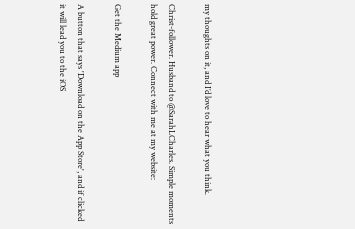my thoughts on it, and I’d love to hear what you think.

Christ-follower. Husband to @SarahLCharles. Simple moments hold great power. Connect with me at my website:

Get the Medium app

A button that says 'Download on the App Store', and if clicked it will lead you to the iOS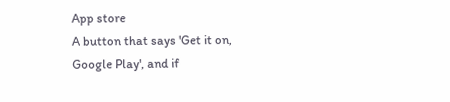App store
A button that says 'Get it on, Google Play', and if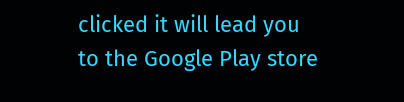clicked it will lead you to the Google Play store